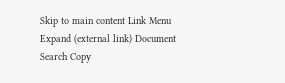Skip to main content Link Menu Expand (external link) Document Search Copy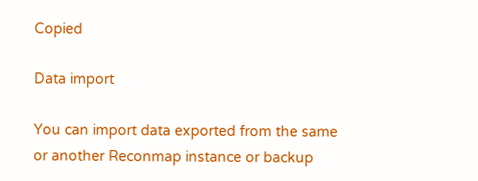Copied

Data import

You can import data exported from the same or another Reconmap instance or backup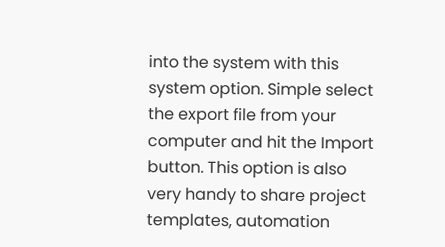into the system with this system option. Simple select the export file from your computer and hit the Import button. This option is also very handy to share project templates, automation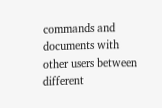commands and documents with other users between different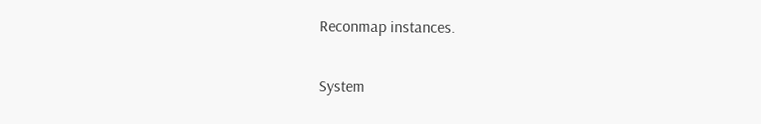Reconmap instances.

System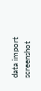data import screenshot